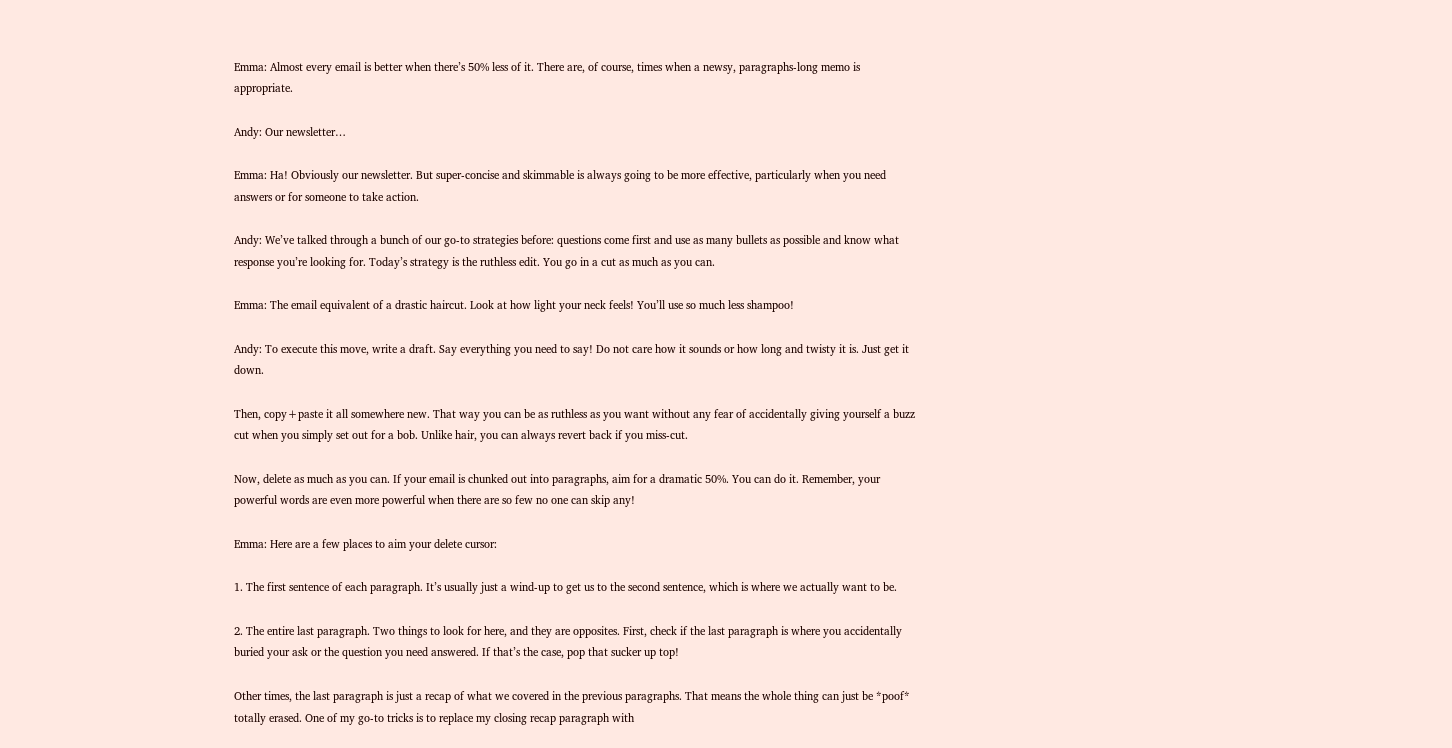Emma: Almost every email is better when there’s 50% less of it. There are, of course, times when a newsy, paragraphs-long memo is appropriate.

Andy: Our newsletter…

Emma: Ha! Obviously our newsletter. But super-concise and skimmable is always going to be more effective, particularly when you need answers or for someone to take action.

Andy: We’ve talked through a bunch of our go-to strategies before: questions come first and use as many bullets as possible and know what response you’re looking for. Today’s strategy is the ruthless edit. You go in a cut as much as you can.

Emma: The email equivalent of a drastic haircut. Look at how light your neck feels! You’ll use so much less shampoo!

Andy: To execute this move, write a draft. Say everything you need to say! Do not care how it sounds or how long and twisty it is. Just get it down.

Then, copy+paste it all somewhere new. That way you can be as ruthless as you want without any fear of accidentally giving yourself a buzz cut when you simply set out for a bob. Unlike hair, you can always revert back if you miss-cut.

Now, delete as much as you can. If your email is chunked out into paragraphs, aim for a dramatic 50%. You can do it. Remember, your powerful words are even more powerful when there are so few no one can skip any!

Emma: Here are a few places to aim your delete cursor:

1. The first sentence of each paragraph. It’s usually just a wind-up to get us to the second sentence, which is where we actually want to be.

2. The entire last paragraph. Two things to look for here, and they are opposites. First, check if the last paragraph is where you accidentally buried your ask or the question you need answered. If that’s the case, pop that sucker up top!

Other times, the last paragraph is just a recap of what we covered in the previous paragraphs. That means the whole thing can just be *poof* totally erased. One of my go-to tricks is to replace my closing recap paragraph with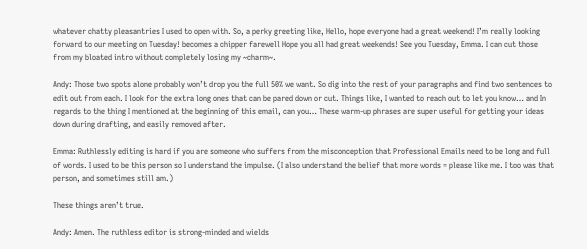whatever chatty pleasantries I used to open with. So, a perky greeting like, Hello, hope everyone had a great weekend! I’m really looking forward to our meeting on Tuesday! becomes a chipper farewell Hope you all had great weekends! See you Tuesday, Emma. I can cut those from my bloated intro without completely losing my ~charm~.

Andy: Those two spots alone probably won’t drop you the full 50% we want. So dig into the rest of your paragraphs and find two sentences to edit out from each. I look for the extra long ones that can be pared down or cut. Things like, I wanted to reach out to let you know… and In regards to the thing I mentioned at the beginning of this email, can you… These warm-up phrases are super useful for getting your ideas down during drafting, and easily removed after.

Emma: Ruthlessly editing is hard if you are someone who suffers from the misconception that Professional Emails need to be long and full of words. I used to be this person so I understand the impulse. (I also understand the belief that more words = please like me. I too was that person, and sometimes still am.)

These things aren’t true.

Andy: Amen. The ruthless editor is strong-minded and wields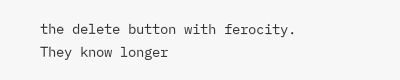the delete button with ferocity. They know longer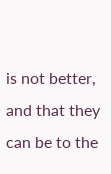is not better, and that they can be to the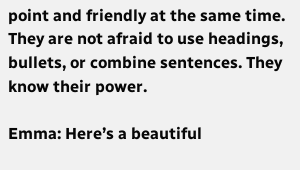point and friendly at the same time. They are not afraid to use headings, bullets, or combine sentences. They know their power.

Emma: Here’s a beautiful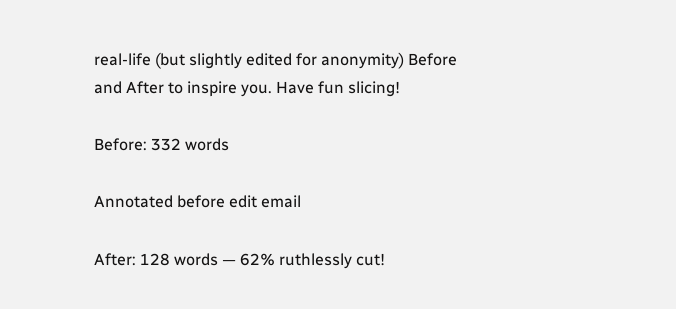real-life (but slightly edited for anonymity) Before and After to inspire you. Have fun slicing!

Before: 332 words

Annotated before edit email

After: 128 words — 62% ruthlessly cut!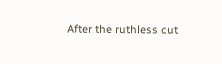After the ruthless cut